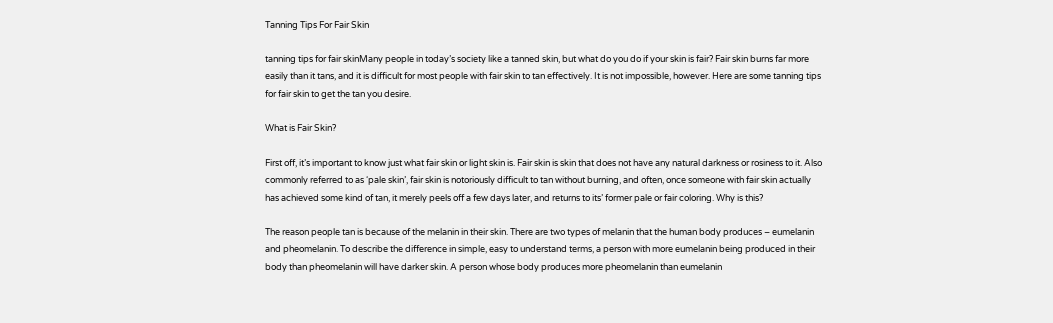Tanning Tips For Fair Skin

tanning tips for fair skinMany people in today’s society like a tanned skin, but what do you do if your skin is fair? Fair skin burns far more easily than it tans, and it is difficult for most people with fair skin to tan effectively. It is not impossible, however. Here are some tanning tips for fair skin to get the tan you desire.

What is Fair Skin?

First off, it’s important to know just what fair skin or light skin is. Fair skin is skin that does not have any natural darkness or rosiness to it. Also commonly referred to as ‘pale skin’, fair skin is notoriously difficult to tan without burning, and often, once someone with fair skin actually has achieved some kind of tan, it merely peels off a few days later, and returns to its’ former pale or fair coloring. Why is this?

The reason people tan is because of the melanin in their skin. There are two types of melanin that the human body produces – eumelanin and pheomelanin. To describe the difference in simple, easy to understand terms, a person with more eumelanin being produced in their body than pheomelanin will have darker skin. A person whose body produces more pheomelanin than eumelanin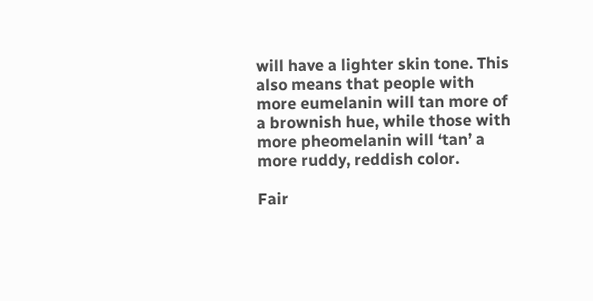will have a lighter skin tone. This also means that people with more eumelanin will tan more of a brownish hue, while those with more pheomelanin will ‘tan’ a more ruddy, reddish color.

Fair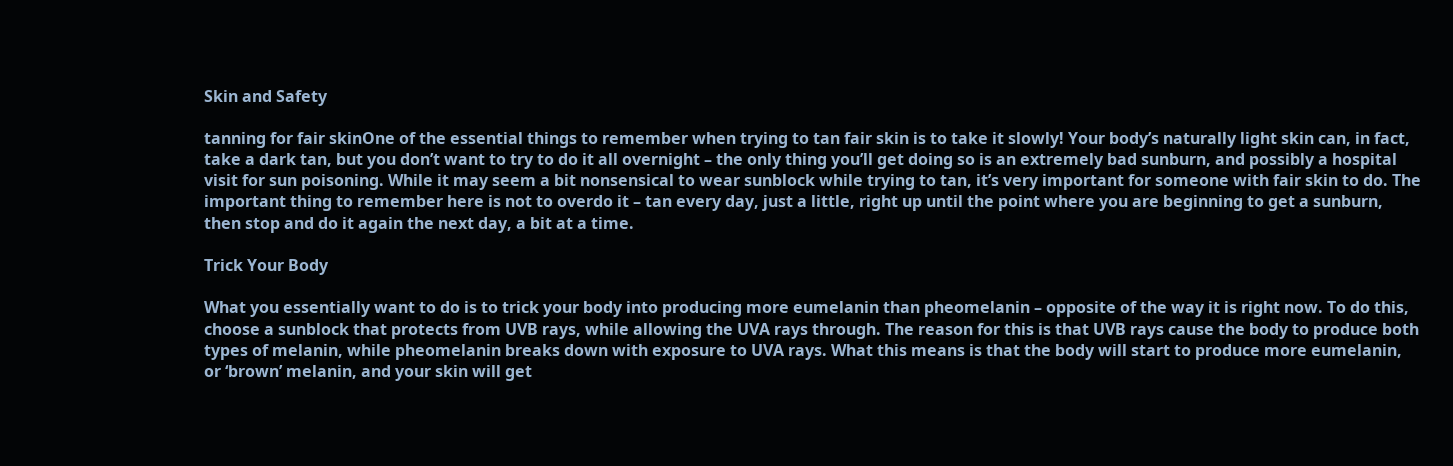Skin and Safety

tanning for fair skinOne of the essential things to remember when trying to tan fair skin is to take it slowly! Your body’s naturally light skin can, in fact, take a dark tan, but you don’t want to try to do it all overnight – the only thing you’ll get doing so is an extremely bad sunburn, and possibly a hospital visit for sun poisoning. While it may seem a bit nonsensical to wear sunblock while trying to tan, it’s very important for someone with fair skin to do. The important thing to remember here is not to overdo it – tan every day, just a little, right up until the point where you are beginning to get a sunburn, then stop and do it again the next day, a bit at a time.

Trick Your Body

What you essentially want to do is to trick your body into producing more eumelanin than pheomelanin – opposite of the way it is right now. To do this, choose a sunblock that protects from UVB rays, while allowing the UVA rays through. The reason for this is that UVB rays cause the body to produce both types of melanin, while pheomelanin breaks down with exposure to UVA rays. What this means is that the body will start to produce more eumelanin, or ‘brown’ melanin, and your skin will get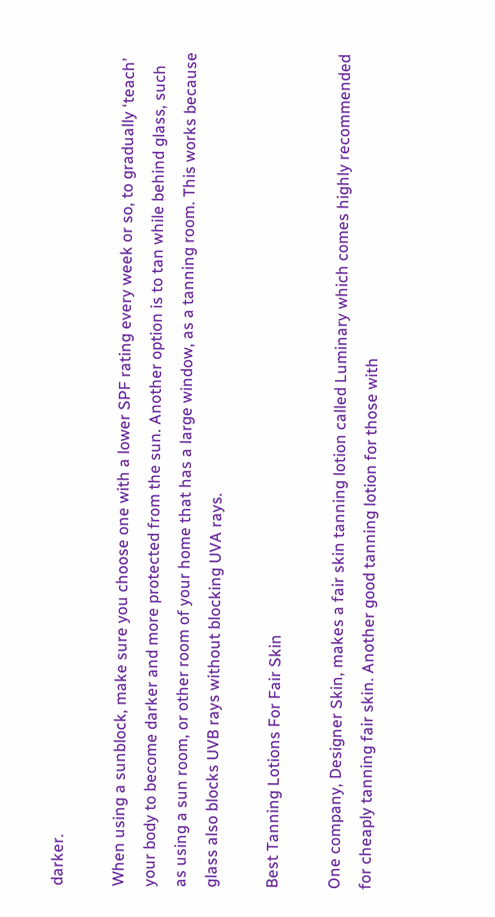darker.

When using a sunblock, make sure you choose one with a lower SPF rating every week or so, to gradually ‘teach’ your body to become darker and more protected from the sun. Another option is to tan while behind glass, such as using a sun room, or other room of your home that has a large window, as a tanning room. This works because glass also blocks UVB rays without blocking UVA rays.

Best Tanning Lotions For Fair Skin

One company, Designer Skin, makes a fair skin tanning lotion called Luminary which comes highly recommended for cheaply tanning fair skin. Another good tanning lotion for those with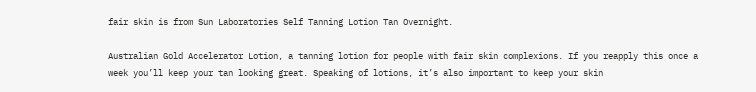fair skin is from Sun Laboratories Self Tanning Lotion Tan Overnight.

Australian Gold Accelerator Lotion, a tanning lotion for people with fair skin complexions. If you reapply this once a week you’ll keep your tan looking great. Speaking of lotions, it’s also important to keep your skin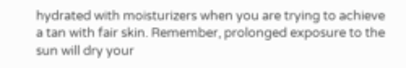hydrated with moisturizers when you are trying to achieve a tan with fair skin. Remember, prolonged exposure to the sun will dry your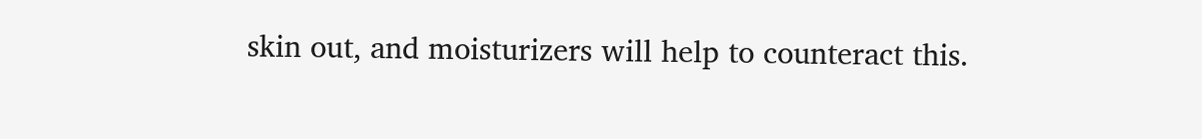skin out, and moisturizers will help to counteract this.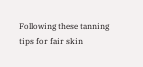Following these tanning tips for fair skin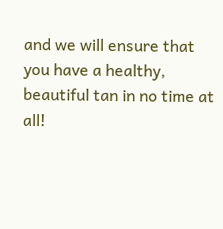and we will ensure that you have a healthy, beautiful tan in no time at all!